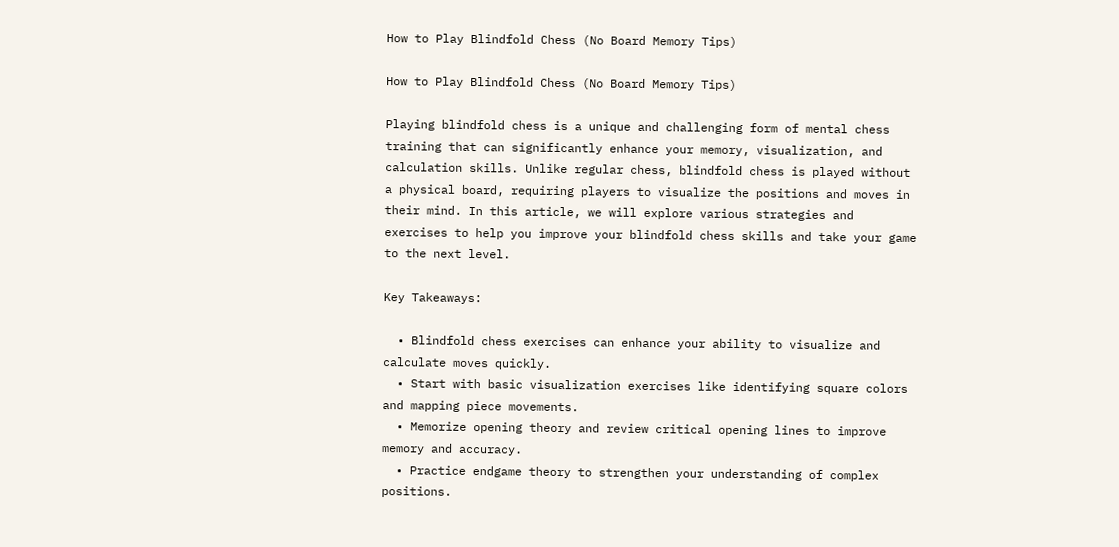How to Play Blindfold Chess (No Board Memory Tips)

How to Play Blindfold Chess (No Board Memory Tips)

Playing blindfold chess is a unique and challenging form of mental chess training that can significantly enhance your memory, visualization, and calculation skills. Unlike regular chess, blindfold chess is played without a physical board, requiring players to visualize the positions and moves in their mind. In this article, we will explore various strategies and exercises to help you improve your blindfold chess skills and take your game to the next level.

Key Takeaways:

  • Blindfold chess exercises can enhance your ability to visualize and calculate moves quickly.
  • Start with basic visualization exercises like identifying square colors and mapping piece movements.
  • Memorize opening theory and review critical opening lines to improve memory and accuracy.
  • Practice endgame theory to strengthen your understanding of complex positions.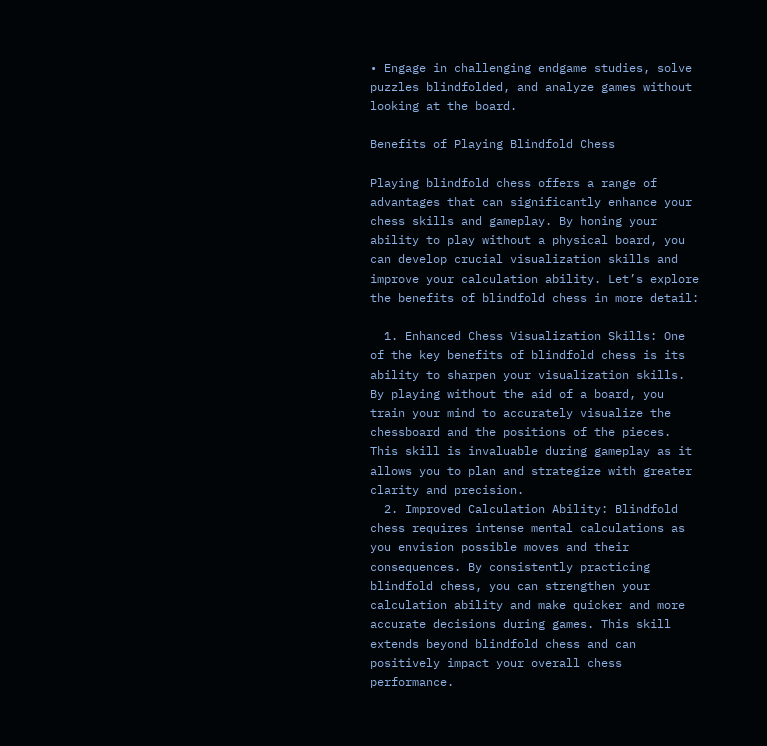• Engage in challenging endgame studies, solve puzzles blindfolded, and analyze games without looking at the board.

Benefits of Playing Blindfold Chess

Playing blindfold chess offers a range of advantages that can significantly enhance your chess skills and gameplay. By honing your ability to play without a physical board, you can develop crucial visualization skills and improve your calculation ability. Let’s explore the benefits of blindfold chess in more detail:

  1. Enhanced Chess Visualization Skills: One of the key benefits of blindfold chess is its ability to sharpen your visualization skills. By playing without the aid of a board, you train your mind to accurately visualize the chessboard and the positions of the pieces. This skill is invaluable during gameplay as it allows you to plan and strategize with greater clarity and precision.
  2. Improved Calculation Ability: Blindfold chess requires intense mental calculations as you envision possible moves and their consequences. By consistently practicing blindfold chess, you can strengthen your calculation ability and make quicker and more accurate decisions during games. This skill extends beyond blindfold chess and can positively impact your overall chess performance.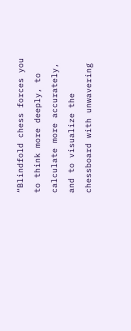“Blindfold chess forces you to think more deeply, to calculate more accurately, and to visualize the chessboard with unwavering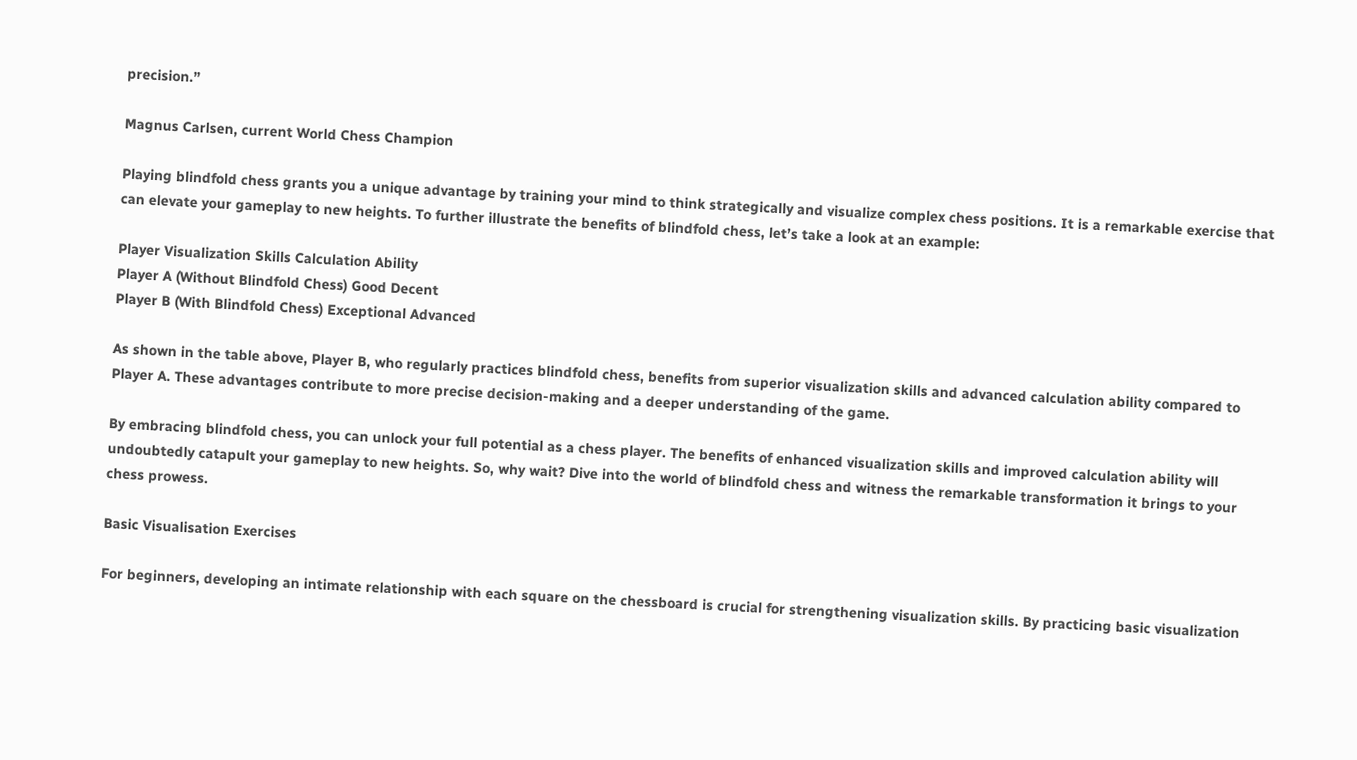precision.”

Magnus Carlsen, current World Chess Champion

Playing blindfold chess grants you a unique advantage by training your mind to think strategically and visualize complex chess positions. It is a remarkable exercise that can elevate your gameplay to new heights. To further illustrate the benefits of blindfold chess, let’s take a look at an example:

Player Visualization Skills Calculation Ability
Player A (Without Blindfold Chess) Good Decent
Player B (With Blindfold Chess) Exceptional Advanced

As shown in the table above, Player B, who regularly practices blindfold chess, benefits from superior visualization skills and advanced calculation ability compared to Player A. These advantages contribute to more precise decision-making and a deeper understanding of the game.

By embracing blindfold chess, you can unlock your full potential as a chess player. The benefits of enhanced visualization skills and improved calculation ability will undoubtedly catapult your gameplay to new heights. So, why wait? Dive into the world of blindfold chess and witness the remarkable transformation it brings to your chess prowess.

Basic Visualisation Exercises

For beginners, developing an intimate relationship with each square on the chessboard is crucial for strengthening visualization skills. By practicing basic visualization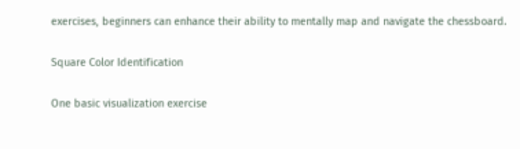exercises, beginners can enhance their ability to mentally map and navigate the chessboard.

Square Color Identification

One basic visualization exercise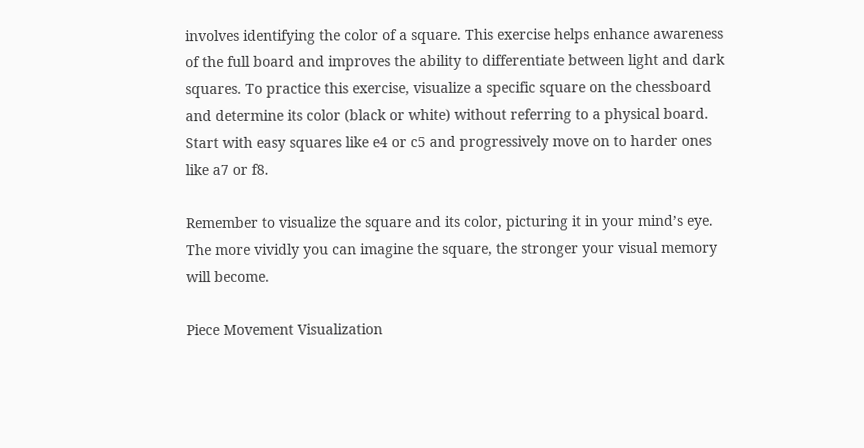involves identifying the color of a square. This exercise helps enhance awareness of the full board and improves the ability to differentiate between light and dark squares. To practice this exercise, visualize a specific square on the chessboard and determine its color (black or white) without referring to a physical board. Start with easy squares like e4 or c5 and progressively move on to harder ones like a7 or f8.

Remember to visualize the square and its color, picturing it in your mind’s eye. The more vividly you can imagine the square, the stronger your visual memory will become.

Piece Movement Visualization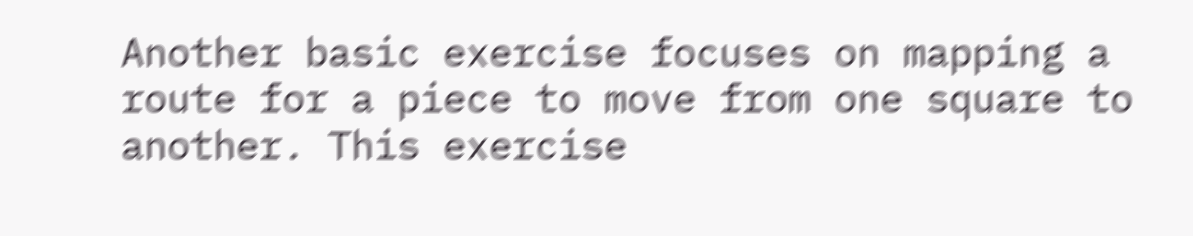Another basic exercise focuses on mapping a route for a piece to move from one square to another. This exercise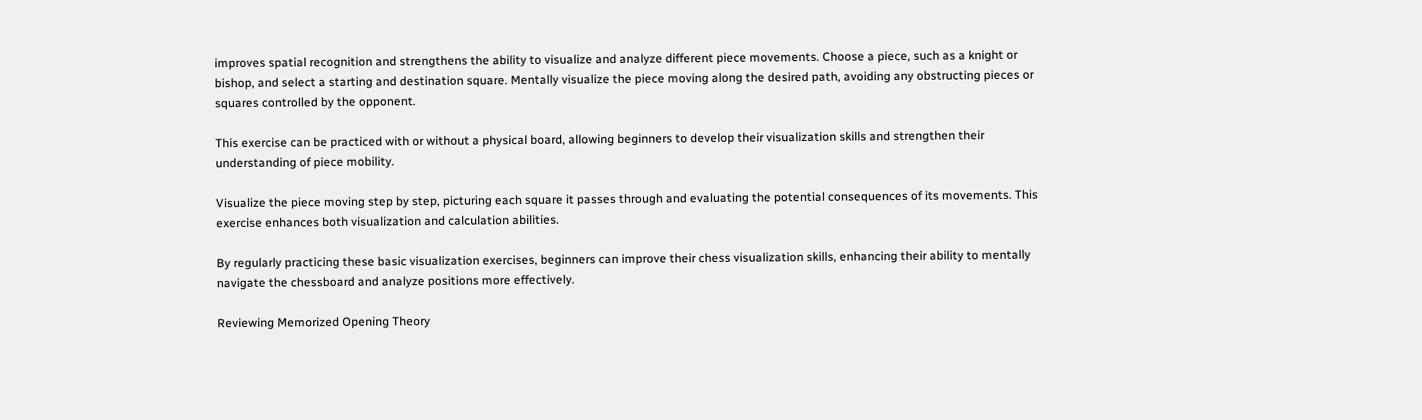improves spatial recognition and strengthens the ability to visualize and analyze different piece movements. Choose a piece, such as a knight or bishop, and select a starting and destination square. Mentally visualize the piece moving along the desired path, avoiding any obstructing pieces or squares controlled by the opponent.

This exercise can be practiced with or without a physical board, allowing beginners to develop their visualization skills and strengthen their understanding of piece mobility.

Visualize the piece moving step by step, picturing each square it passes through and evaluating the potential consequences of its movements. This exercise enhances both visualization and calculation abilities.

By regularly practicing these basic visualization exercises, beginners can improve their chess visualization skills, enhancing their ability to mentally navigate the chessboard and analyze positions more effectively.

Reviewing Memorized Opening Theory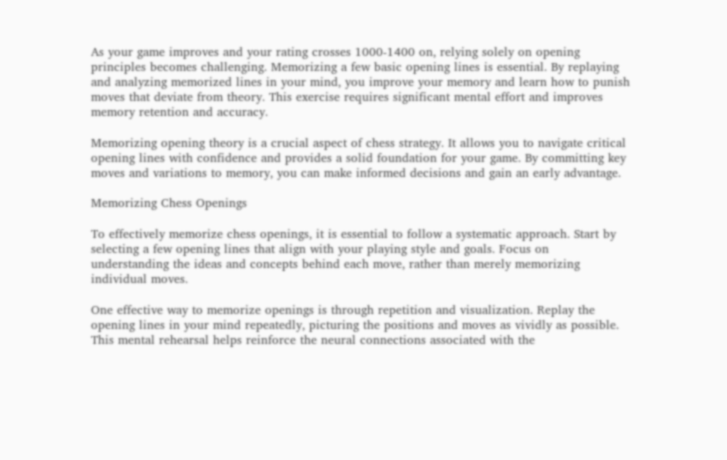As your game improves and your rating crosses 1000-1400 on, relying solely on opening principles becomes challenging. Memorizing a few basic opening lines is essential. By replaying and analyzing memorized lines in your mind, you improve your memory and learn how to punish moves that deviate from theory. This exercise requires significant mental effort and improves memory retention and accuracy.

Memorizing opening theory is a crucial aspect of chess strategy. It allows you to navigate critical opening lines with confidence and provides a solid foundation for your game. By committing key moves and variations to memory, you can make informed decisions and gain an early advantage.

Memorizing Chess Openings

To effectively memorize chess openings, it is essential to follow a systematic approach. Start by selecting a few opening lines that align with your playing style and goals. Focus on understanding the ideas and concepts behind each move, rather than merely memorizing individual moves.

One effective way to memorize openings is through repetition and visualization. Replay the opening lines in your mind repeatedly, picturing the positions and moves as vividly as possible. This mental rehearsal helps reinforce the neural connections associated with the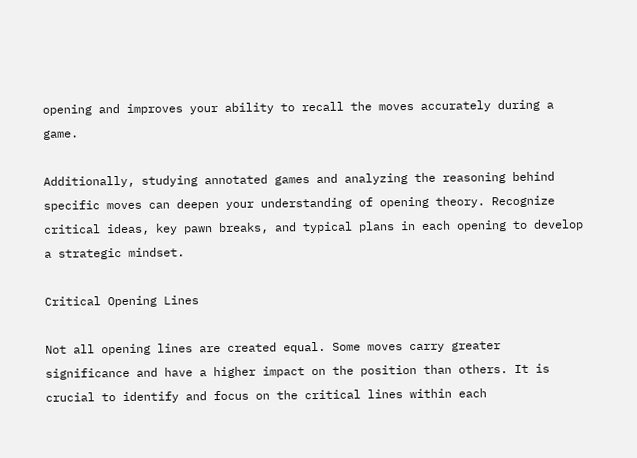opening and improves your ability to recall the moves accurately during a game.

Additionally, studying annotated games and analyzing the reasoning behind specific moves can deepen your understanding of opening theory. Recognize critical ideas, key pawn breaks, and typical plans in each opening to develop a strategic mindset.

Critical Opening Lines

Not all opening lines are created equal. Some moves carry greater significance and have a higher impact on the position than others. It is crucial to identify and focus on the critical lines within each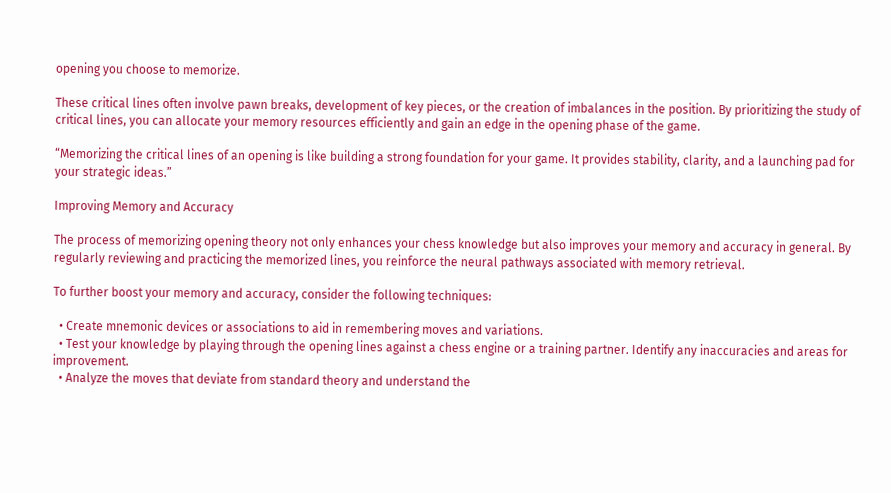opening you choose to memorize.

These critical lines often involve pawn breaks, development of key pieces, or the creation of imbalances in the position. By prioritizing the study of critical lines, you can allocate your memory resources efficiently and gain an edge in the opening phase of the game.

“Memorizing the critical lines of an opening is like building a strong foundation for your game. It provides stability, clarity, and a launching pad for your strategic ideas.”

Improving Memory and Accuracy

The process of memorizing opening theory not only enhances your chess knowledge but also improves your memory and accuracy in general. By regularly reviewing and practicing the memorized lines, you reinforce the neural pathways associated with memory retrieval.

To further boost your memory and accuracy, consider the following techniques:

  • Create mnemonic devices or associations to aid in remembering moves and variations.
  • Test your knowledge by playing through the opening lines against a chess engine or a training partner. Identify any inaccuracies and areas for improvement.
  • Analyze the moves that deviate from standard theory and understand the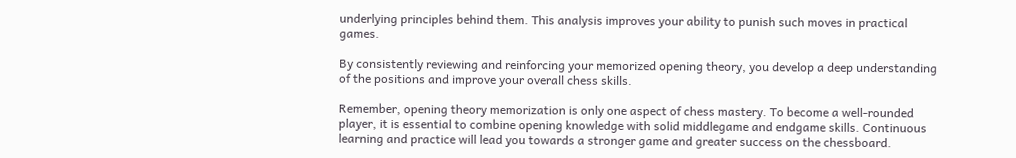underlying principles behind them. This analysis improves your ability to punish such moves in practical games.

By consistently reviewing and reinforcing your memorized opening theory, you develop a deep understanding of the positions and improve your overall chess skills.

Remember, opening theory memorization is only one aspect of chess mastery. To become a well-rounded player, it is essential to combine opening knowledge with solid middlegame and endgame skills. Continuous learning and practice will lead you towards a stronger game and greater success on the chessboard.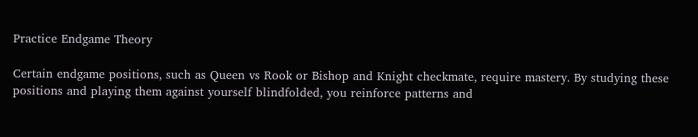Practice Endgame Theory

Certain endgame positions, such as Queen vs Rook or Bishop and Knight checkmate, require mastery. By studying these positions and playing them against yourself blindfolded, you reinforce patterns and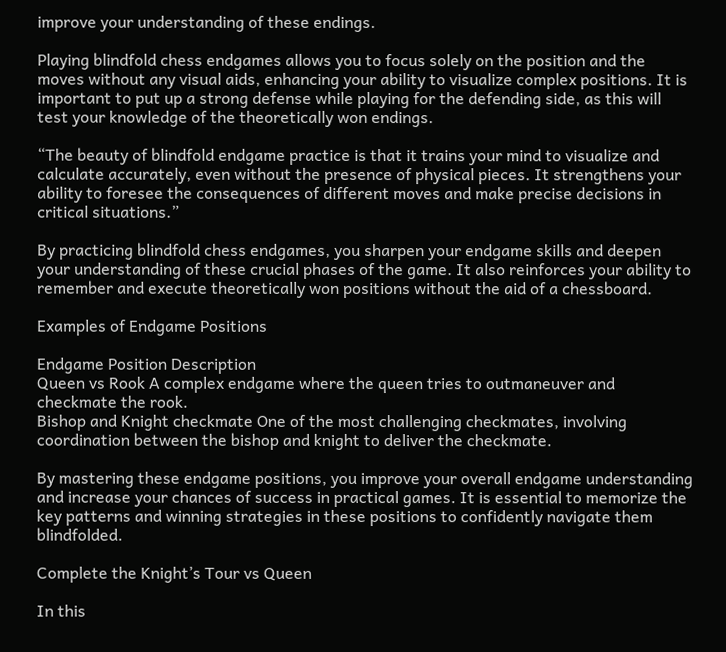improve your understanding of these endings.

Playing blindfold chess endgames allows you to focus solely on the position and the moves without any visual aids, enhancing your ability to visualize complex positions. It is important to put up a strong defense while playing for the defending side, as this will test your knowledge of the theoretically won endings.

“The beauty of blindfold endgame practice is that it trains your mind to visualize and calculate accurately, even without the presence of physical pieces. It strengthens your ability to foresee the consequences of different moves and make precise decisions in critical situations.”

By practicing blindfold chess endgames, you sharpen your endgame skills and deepen your understanding of these crucial phases of the game. It also reinforces your ability to remember and execute theoretically won positions without the aid of a chessboard.

Examples of Endgame Positions

Endgame Position Description
Queen vs Rook A complex endgame where the queen tries to outmaneuver and checkmate the rook.
Bishop and Knight checkmate One of the most challenging checkmates, involving coordination between the bishop and knight to deliver the checkmate.

By mastering these endgame positions, you improve your overall endgame understanding and increase your chances of success in practical games. It is essential to memorize the key patterns and winning strategies in these positions to confidently navigate them blindfolded.

Complete the Knight’s Tour vs Queen

In this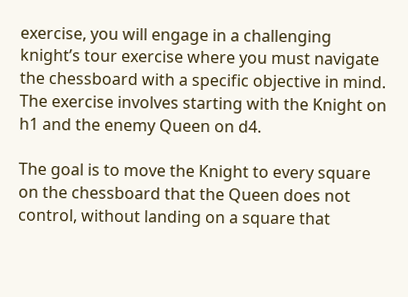exercise, you will engage in a challenging knight’s tour exercise where you must navigate the chessboard with a specific objective in mind. The exercise involves starting with the Knight on h1 and the enemy Queen on d4.

The goal is to move the Knight to every square on the chessboard that the Queen does not control, without landing on a square that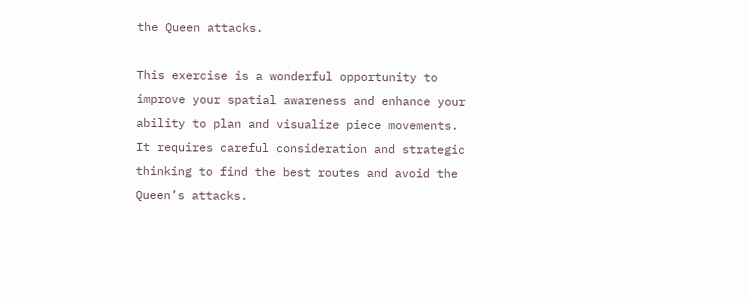the Queen attacks.

This exercise is a wonderful opportunity to improve your spatial awareness and enhance your ability to plan and visualize piece movements. It requires careful consideration and strategic thinking to find the best routes and avoid the Queen’s attacks.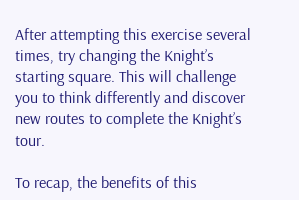After attempting this exercise several times, try changing the Knight’s starting square. This will challenge you to think differently and discover new routes to complete the Knight’s tour.

To recap, the benefits of this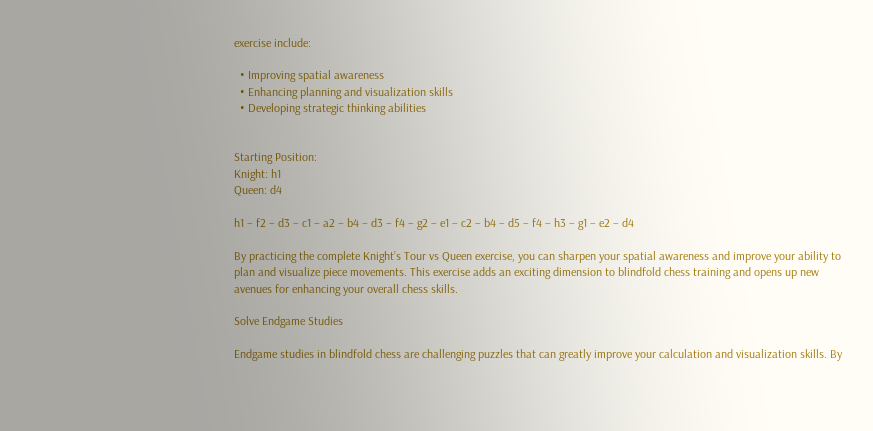exercise include:

  • Improving spatial awareness
  • Enhancing planning and visualization skills
  • Developing strategic thinking abilities


Starting Position:
Knight: h1
Queen: d4

h1 – f2 – d3 – c1 – a2 – b4 – d3 – f4 – g2 – e1 – c2 – b4 – d5 – f4 – h3 – g1 – e2 – d4

By practicing the complete Knight’s Tour vs Queen exercise, you can sharpen your spatial awareness and improve your ability to plan and visualize piece movements. This exercise adds an exciting dimension to blindfold chess training and opens up new avenues for enhancing your overall chess skills.

Solve Endgame Studies

Endgame studies in blindfold chess are challenging puzzles that can greatly improve your calculation and visualization skills. By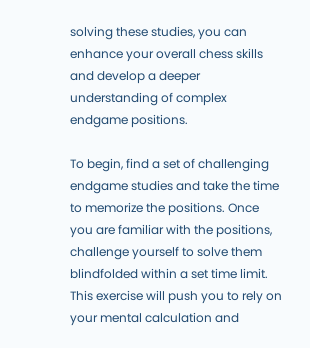solving these studies, you can enhance your overall chess skills and develop a deeper understanding of complex endgame positions.

To begin, find a set of challenging endgame studies and take the time to memorize the positions. Once you are familiar with the positions, challenge yourself to solve them blindfolded within a set time limit. This exercise will push you to rely on your mental calculation and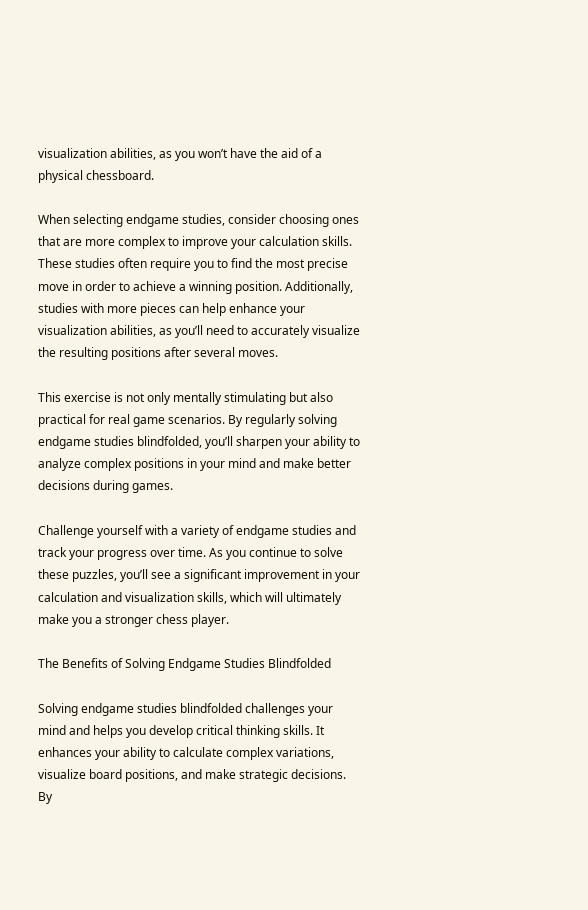visualization abilities, as you won’t have the aid of a physical chessboard.

When selecting endgame studies, consider choosing ones that are more complex to improve your calculation skills. These studies often require you to find the most precise move in order to achieve a winning position. Additionally, studies with more pieces can help enhance your visualization abilities, as you’ll need to accurately visualize the resulting positions after several moves.

This exercise is not only mentally stimulating but also practical for real game scenarios. By regularly solving endgame studies blindfolded, you’ll sharpen your ability to analyze complex positions in your mind and make better decisions during games.

Challenge yourself with a variety of endgame studies and track your progress over time. As you continue to solve these puzzles, you’ll see a significant improvement in your calculation and visualization skills, which will ultimately make you a stronger chess player.

The Benefits of Solving Endgame Studies Blindfolded

Solving endgame studies blindfolded challenges your mind and helps you develop critical thinking skills. It enhances your ability to calculate complex variations, visualize board positions, and make strategic decisions. By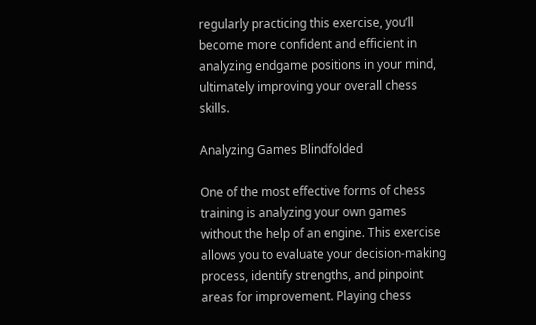regularly practicing this exercise, you’ll become more confident and efficient in analyzing endgame positions in your mind, ultimately improving your overall chess skills.

Analyzing Games Blindfolded

One of the most effective forms of chess training is analyzing your own games without the help of an engine. This exercise allows you to evaluate your decision-making process, identify strengths, and pinpoint areas for improvement. Playing chess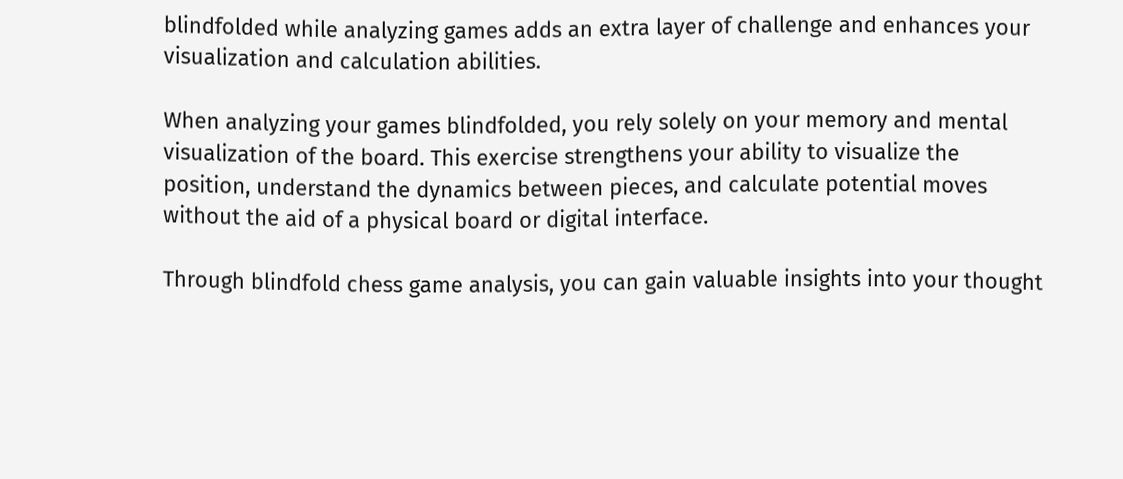blindfolded while analyzing games adds an extra layer of challenge and enhances your visualization and calculation abilities.

When analyzing your games blindfolded, you rely solely on your memory and mental visualization of the board. This exercise strengthens your ability to visualize the position, understand the dynamics between pieces, and calculate potential moves without the aid of a physical board or digital interface.

Through blindfold chess game analysis, you can gain valuable insights into your thought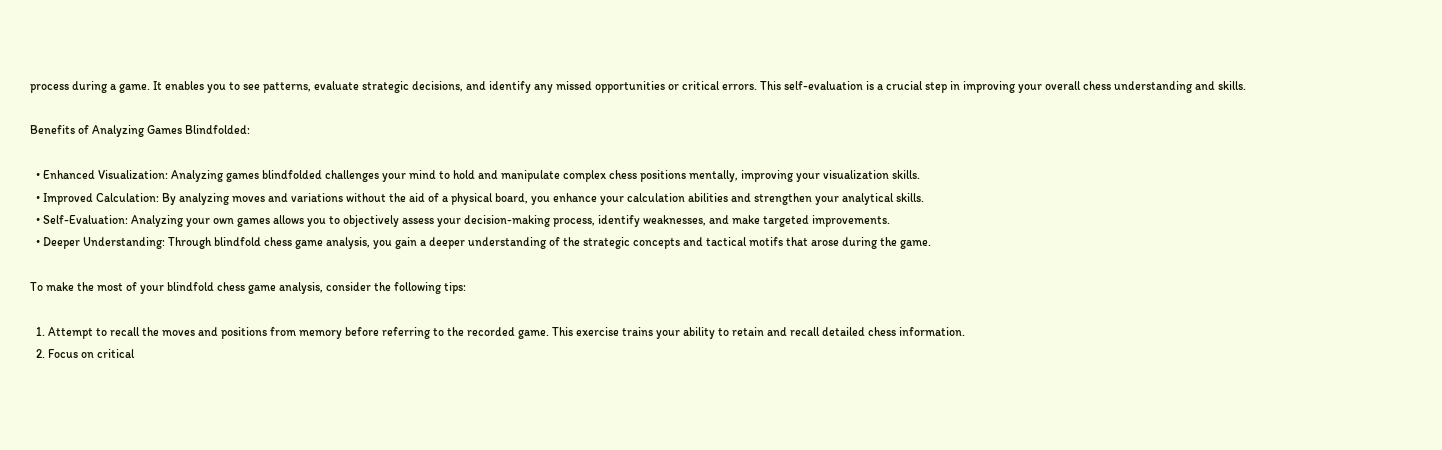process during a game. It enables you to see patterns, evaluate strategic decisions, and identify any missed opportunities or critical errors. This self-evaluation is a crucial step in improving your overall chess understanding and skills.

Benefits of Analyzing Games Blindfolded:

  • Enhanced Visualization: Analyzing games blindfolded challenges your mind to hold and manipulate complex chess positions mentally, improving your visualization skills.
  • Improved Calculation: By analyzing moves and variations without the aid of a physical board, you enhance your calculation abilities and strengthen your analytical skills.
  • Self-Evaluation: Analyzing your own games allows you to objectively assess your decision-making process, identify weaknesses, and make targeted improvements.
  • Deeper Understanding: Through blindfold chess game analysis, you gain a deeper understanding of the strategic concepts and tactical motifs that arose during the game.

To make the most of your blindfold chess game analysis, consider the following tips:

  1. Attempt to recall the moves and positions from memory before referring to the recorded game. This exercise trains your ability to retain and recall detailed chess information.
  2. Focus on critical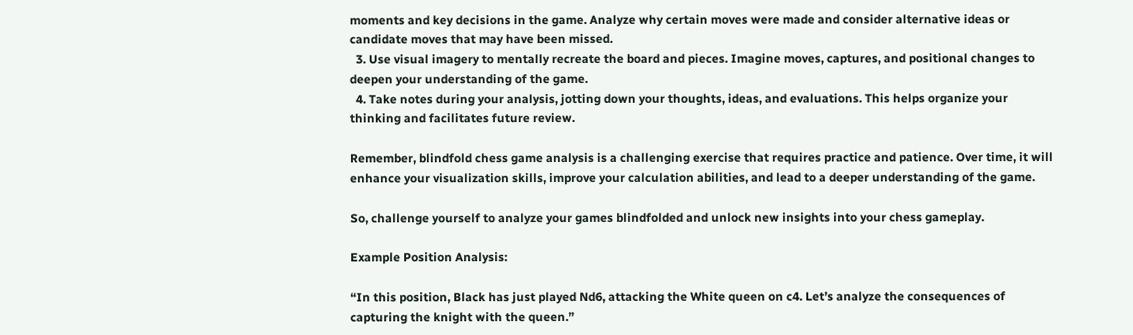moments and key decisions in the game. Analyze why certain moves were made and consider alternative ideas or candidate moves that may have been missed.
  3. Use visual imagery to mentally recreate the board and pieces. Imagine moves, captures, and positional changes to deepen your understanding of the game.
  4. Take notes during your analysis, jotting down your thoughts, ideas, and evaluations. This helps organize your thinking and facilitates future review.

Remember, blindfold chess game analysis is a challenging exercise that requires practice and patience. Over time, it will enhance your visualization skills, improve your calculation abilities, and lead to a deeper understanding of the game.

So, challenge yourself to analyze your games blindfolded and unlock new insights into your chess gameplay.

Example Position Analysis:

“In this position, Black has just played Nd6, attacking the White queen on c4. Let’s analyze the consequences of capturing the knight with the queen.”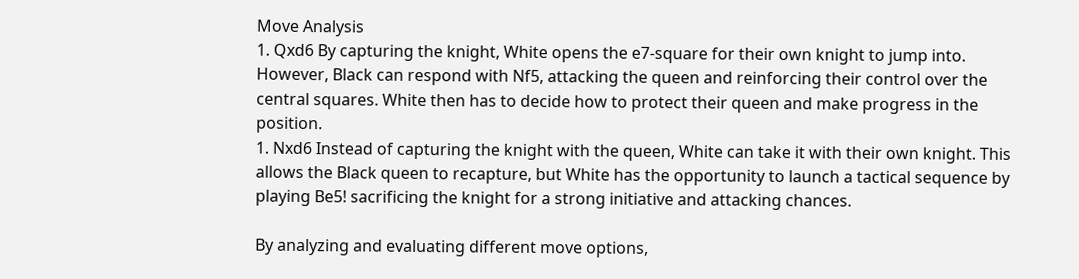Move Analysis
1. Qxd6 By capturing the knight, White opens the e7-square for their own knight to jump into. However, Black can respond with Nf5, attacking the queen and reinforcing their control over the central squares. White then has to decide how to protect their queen and make progress in the position.
1. Nxd6 Instead of capturing the knight with the queen, White can take it with their own knight. This allows the Black queen to recapture, but White has the opportunity to launch a tactical sequence by playing Be5! sacrificing the knight for a strong initiative and attacking chances.

By analyzing and evaluating different move options,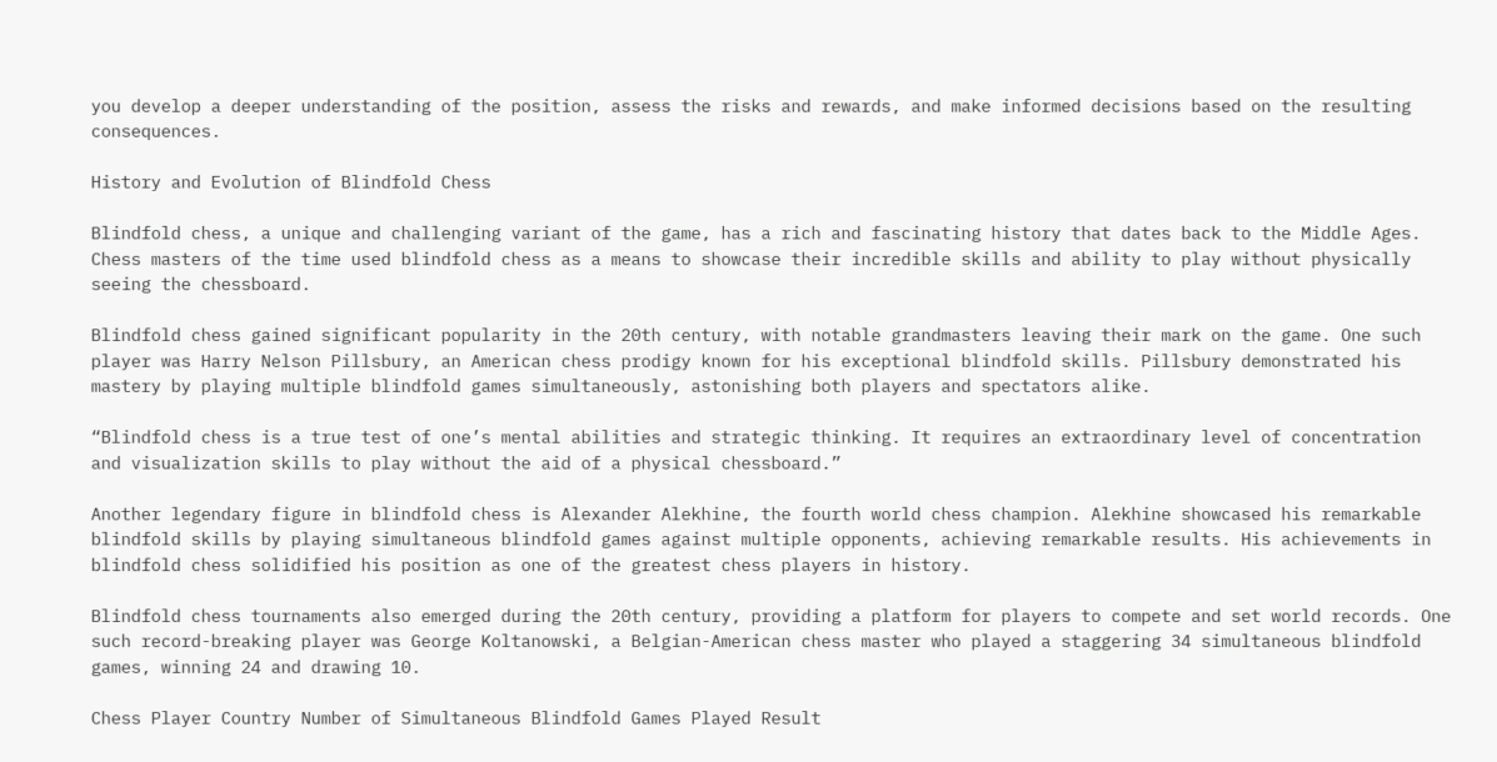you develop a deeper understanding of the position, assess the risks and rewards, and make informed decisions based on the resulting consequences.

History and Evolution of Blindfold Chess

Blindfold chess, a unique and challenging variant of the game, has a rich and fascinating history that dates back to the Middle Ages. Chess masters of the time used blindfold chess as a means to showcase their incredible skills and ability to play without physically seeing the chessboard.

Blindfold chess gained significant popularity in the 20th century, with notable grandmasters leaving their mark on the game. One such player was Harry Nelson Pillsbury, an American chess prodigy known for his exceptional blindfold skills. Pillsbury demonstrated his mastery by playing multiple blindfold games simultaneously, astonishing both players and spectators alike.

“Blindfold chess is a true test of one’s mental abilities and strategic thinking. It requires an extraordinary level of concentration and visualization skills to play without the aid of a physical chessboard.”

Another legendary figure in blindfold chess is Alexander Alekhine, the fourth world chess champion. Alekhine showcased his remarkable blindfold skills by playing simultaneous blindfold games against multiple opponents, achieving remarkable results. His achievements in blindfold chess solidified his position as one of the greatest chess players in history.

Blindfold chess tournaments also emerged during the 20th century, providing a platform for players to compete and set world records. One such record-breaking player was George Koltanowski, a Belgian-American chess master who played a staggering 34 simultaneous blindfold games, winning 24 and drawing 10.

Chess Player Country Number of Simultaneous Blindfold Games Played Result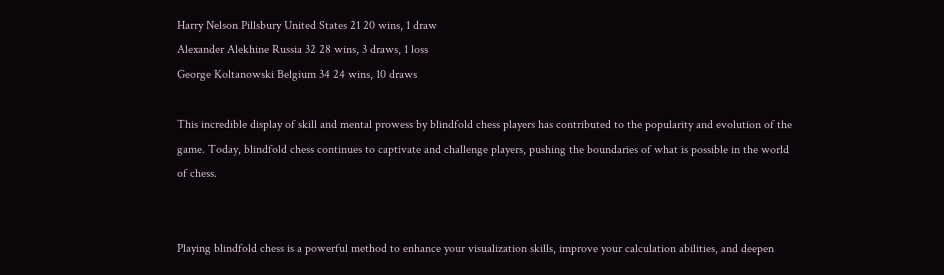Harry Nelson Pillsbury United States 21 20 wins, 1 draw
Alexander Alekhine Russia 32 28 wins, 3 draws, 1 loss
George Koltanowski Belgium 34 24 wins, 10 draws

This incredible display of skill and mental prowess by blindfold chess players has contributed to the popularity and evolution of the game. Today, blindfold chess continues to captivate and challenge players, pushing the boundaries of what is possible in the world of chess.


Playing blindfold chess is a powerful method to enhance your visualization skills, improve your calculation abilities, and deepen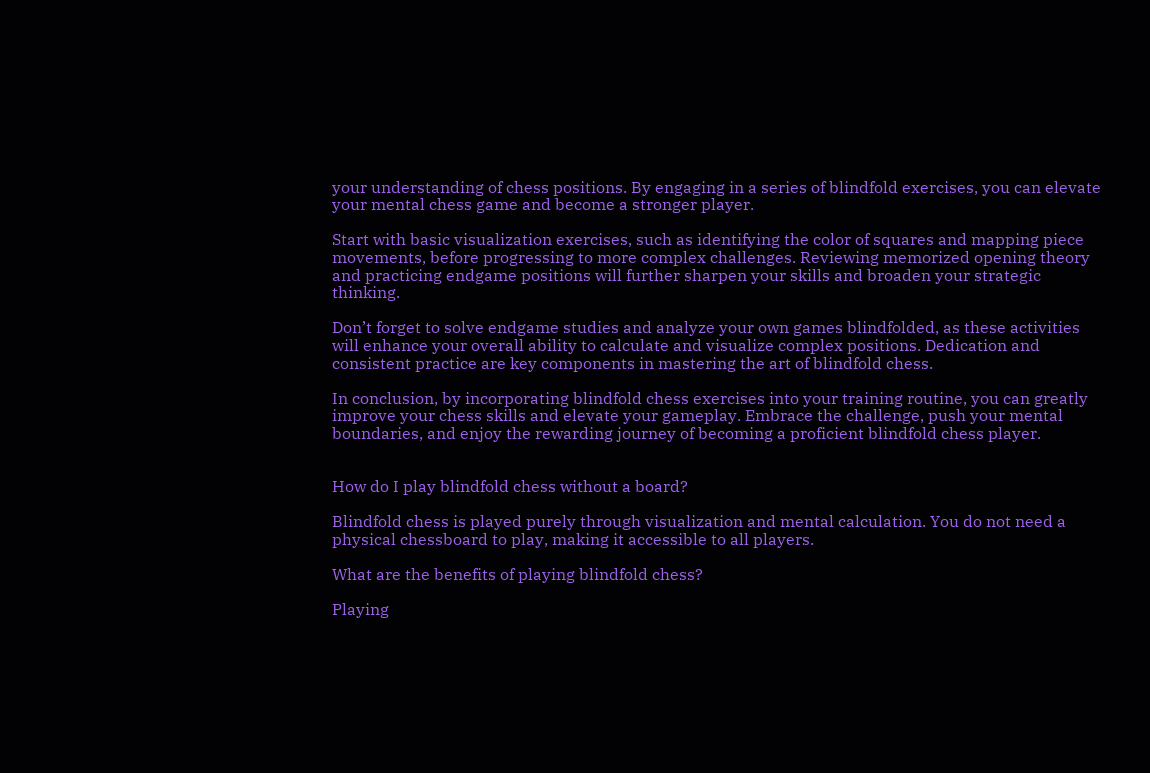your understanding of chess positions. By engaging in a series of blindfold exercises, you can elevate your mental chess game and become a stronger player.

Start with basic visualization exercises, such as identifying the color of squares and mapping piece movements, before progressing to more complex challenges. Reviewing memorized opening theory and practicing endgame positions will further sharpen your skills and broaden your strategic thinking.

Don’t forget to solve endgame studies and analyze your own games blindfolded, as these activities will enhance your overall ability to calculate and visualize complex positions. Dedication and consistent practice are key components in mastering the art of blindfold chess.

In conclusion, by incorporating blindfold chess exercises into your training routine, you can greatly improve your chess skills and elevate your gameplay. Embrace the challenge, push your mental boundaries, and enjoy the rewarding journey of becoming a proficient blindfold chess player.


How do I play blindfold chess without a board?

Blindfold chess is played purely through visualization and mental calculation. You do not need a physical chessboard to play, making it accessible to all players.

What are the benefits of playing blindfold chess?

Playing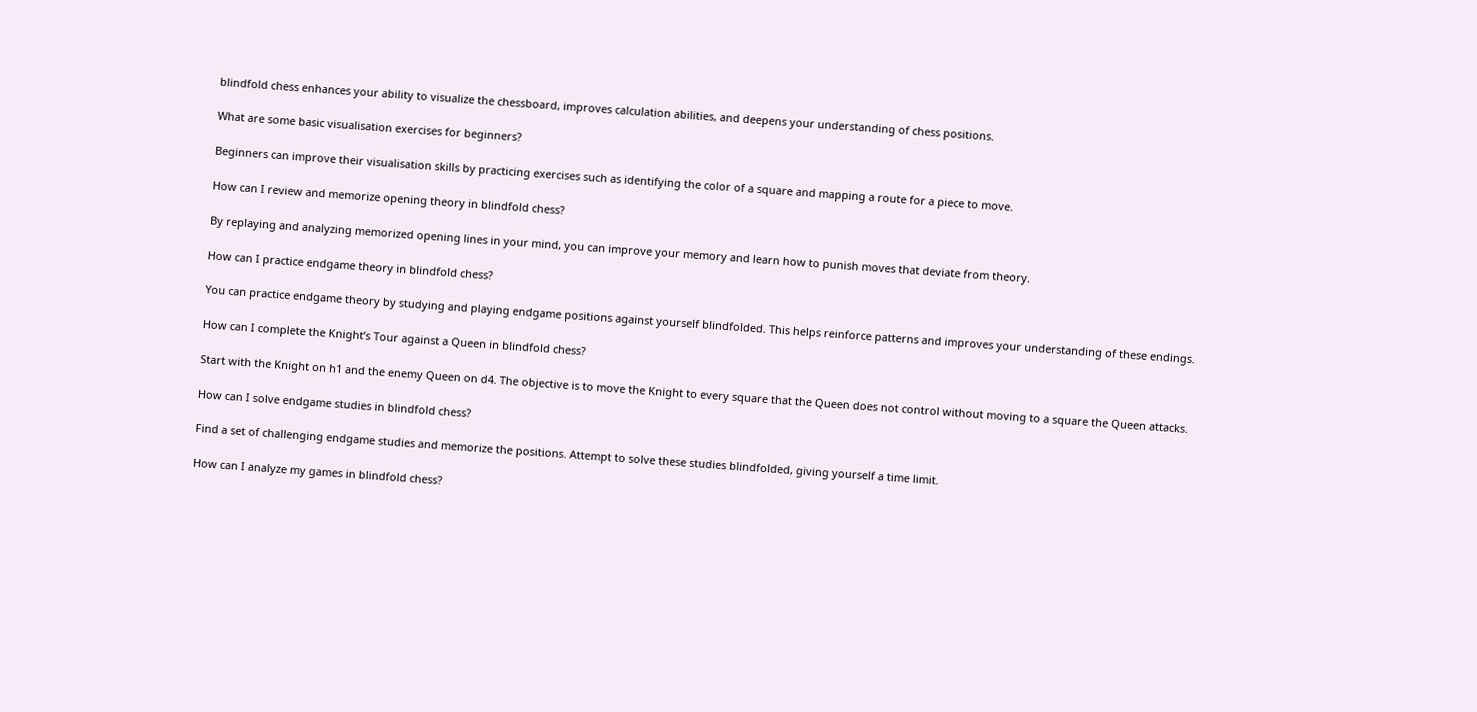blindfold chess enhances your ability to visualize the chessboard, improves calculation abilities, and deepens your understanding of chess positions.

What are some basic visualisation exercises for beginners?

Beginners can improve their visualisation skills by practicing exercises such as identifying the color of a square and mapping a route for a piece to move.

How can I review and memorize opening theory in blindfold chess?

By replaying and analyzing memorized opening lines in your mind, you can improve your memory and learn how to punish moves that deviate from theory.

How can I practice endgame theory in blindfold chess?

You can practice endgame theory by studying and playing endgame positions against yourself blindfolded. This helps reinforce patterns and improves your understanding of these endings.

How can I complete the Knight’s Tour against a Queen in blindfold chess?

Start with the Knight on h1 and the enemy Queen on d4. The objective is to move the Knight to every square that the Queen does not control without moving to a square the Queen attacks.

How can I solve endgame studies in blindfold chess?

Find a set of challenging endgame studies and memorize the positions. Attempt to solve these studies blindfolded, giving yourself a time limit.

How can I analyze my games in blindfold chess?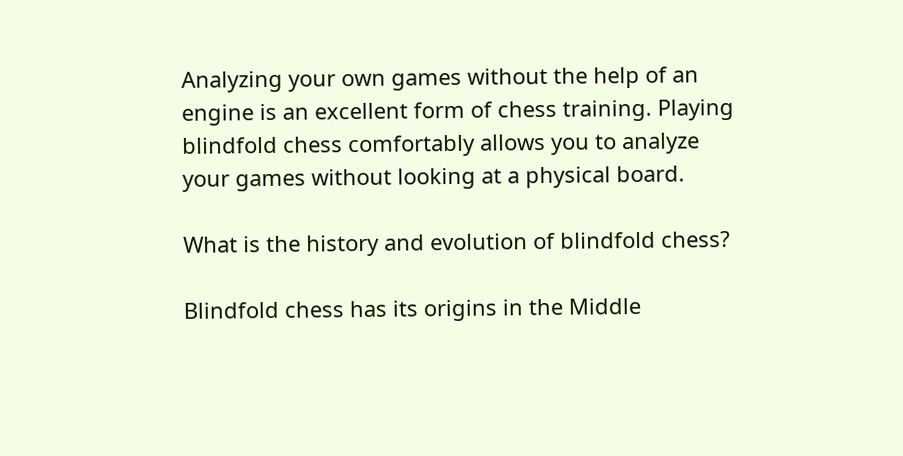Analyzing your own games without the help of an engine is an excellent form of chess training. Playing blindfold chess comfortably allows you to analyze your games without looking at a physical board.

What is the history and evolution of blindfold chess?

Blindfold chess has its origins in the Middle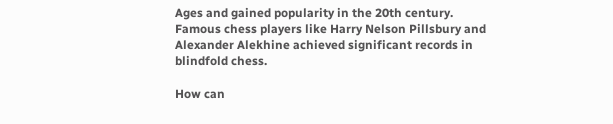Ages and gained popularity in the 20th century. Famous chess players like Harry Nelson Pillsbury and Alexander Alekhine achieved significant records in blindfold chess.

How can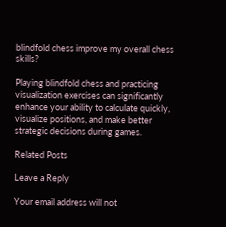blindfold chess improve my overall chess skills?

Playing blindfold chess and practicing visualization exercises can significantly enhance your ability to calculate quickly, visualize positions, and make better strategic decisions during games.

Related Posts

Leave a Reply

Your email address will not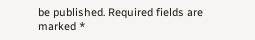be published. Required fields are marked *